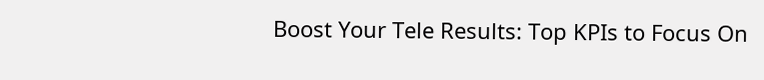Boost Your Tele Results: Top KPIs to Focus On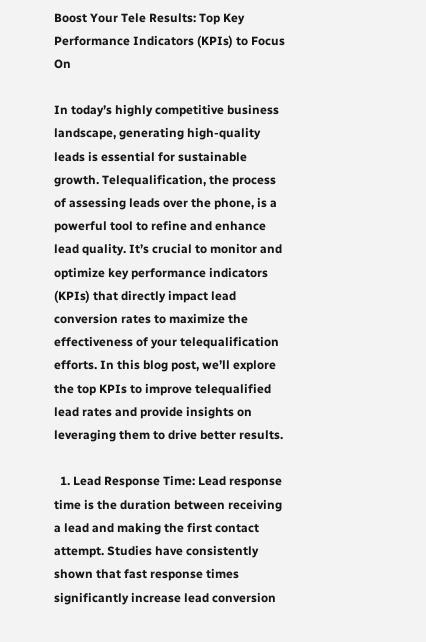Boost Your Tele Results: Top Key Performance Indicators (KPIs) to Focus On

In today’s highly competitive business landscape, generating high-quality leads is essential for sustainable growth. Telequalification, the process of assessing leads over the phone, is a powerful tool to refine and enhance lead quality. It’s crucial to monitor and optimize key performance indicators (KPIs) that directly impact lead conversion rates to maximize the effectiveness of your telequalification efforts. In this blog post, we’ll explore the top KPIs to improve telequalified lead rates and provide insights on leveraging them to drive better results.

  1. Lead Response Time: Lead response time is the duration between receiving a lead and making the first contact attempt. Studies have consistently shown that fast response times significantly increase lead conversion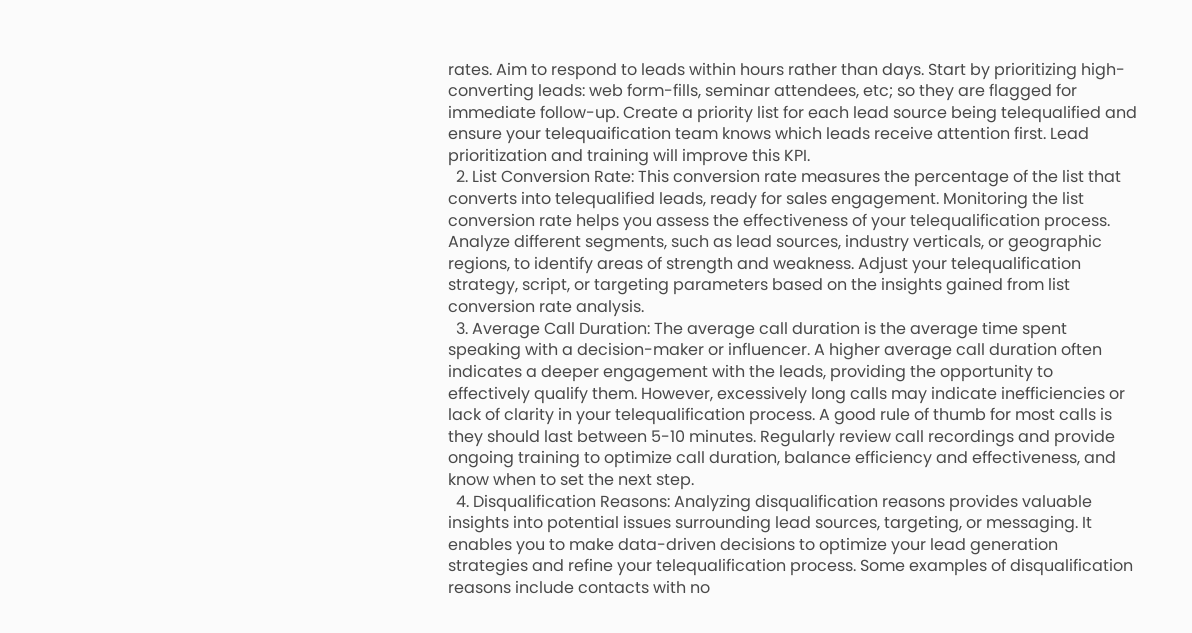rates. Aim to respond to leads within hours rather than days. Start by prioritizing high-converting leads: web form-fills, seminar attendees, etc; so they are flagged for immediate follow-up. Create a priority list for each lead source being telequalified and ensure your telequaification team knows which leads receive attention first. Lead prioritization and training will improve this KPI.
  2. List Conversion Rate: This conversion rate measures the percentage of the list that converts into telequalified leads, ready for sales engagement. Monitoring the list conversion rate helps you assess the effectiveness of your telequalification process. Analyze different segments, such as lead sources, industry verticals, or geographic regions, to identify areas of strength and weakness. Adjust your telequalification strategy, script, or targeting parameters based on the insights gained from list conversion rate analysis.
  3. Average Call Duration: The average call duration is the average time spent speaking with a decision-maker or influencer. A higher average call duration often indicates a deeper engagement with the leads, providing the opportunity to effectively qualify them. However, excessively long calls may indicate inefficiencies or lack of clarity in your telequalification process. A good rule of thumb for most calls is they should last between 5-10 minutes. Regularly review call recordings and provide ongoing training to optimize call duration, balance efficiency and effectiveness, and know when to set the next step.
  4. Disqualification Reasons: Analyzing disqualification reasons provides valuable insights into potential issues surrounding lead sources, targeting, or messaging. It enables you to make data-driven decisions to optimize your lead generation strategies and refine your telequalification process. Some examples of disqualification reasons include contacts with no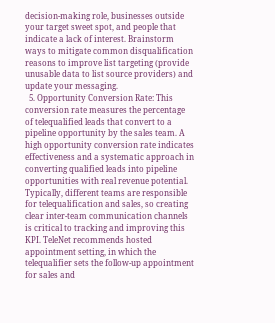decision-making role, businesses outside your target sweet spot, and people that indicate a lack of interest. Brainstorm ways to mitigate common disqualification reasons to improve list targeting (provide unusable data to list source providers) and update your messaging.
  5. Opportunity Conversion Rate: This conversion rate measures the percentage of telequalified leads that convert to a pipeline opportunity by the sales team. A high opportunity conversion rate indicates effectiveness and a systematic approach in converting qualified leads into pipeline opportunities with real revenue potential. Typically, different teams are responsible for telequalification and sales, so creating clear inter-team communication channels is critical to tracking and improving this KPI. TeleNet recommends hosted appointment setting, in which the telequalifier sets the follow-up appointment for sales and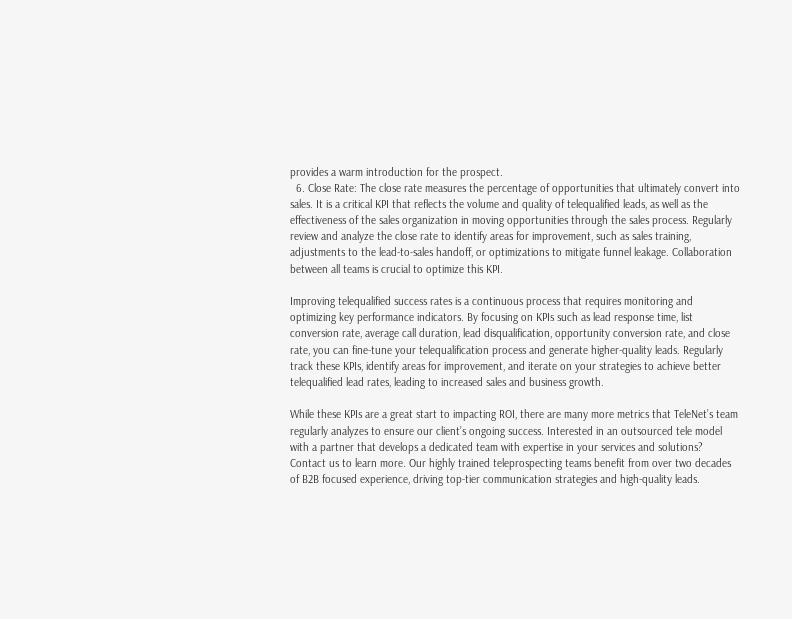provides a warm introduction for the prospect.
  6. Close Rate: The close rate measures the percentage of opportunities that ultimately convert into sales. It is a critical KPI that reflects the volume and quality of telequalified leads, as well as the effectiveness of the sales organization in moving opportunities through the sales process. Regularly review and analyze the close rate to identify areas for improvement, such as sales training, adjustments to the lead-to-sales handoff, or optimizations to mitigate funnel leakage. Collaboration between all teams is crucial to optimize this KPI.

Improving telequalified success rates is a continuous process that requires monitoring and optimizing key performance indicators. By focusing on KPIs such as lead response time, list conversion rate, average call duration, lead disqualification, opportunity conversion rate, and close rate, you can fine-tune your telequalification process and generate higher-quality leads. Regularly track these KPIs, identify areas for improvement, and iterate on your strategies to achieve better telequalified lead rates, leading to increased sales and business growth.

While these KPIs are a great start to impacting ROI, there are many more metrics that TeleNet’s team regularly analyzes to ensure our client’s ongoing success. Interested in an outsourced tele model with a partner that develops a dedicated team with expertise in your services and solutions? Contact us to learn more. Our highly trained teleprospecting teams benefit from over two decades of B2B focused experience, driving top-tier communication strategies and high-quality leads.